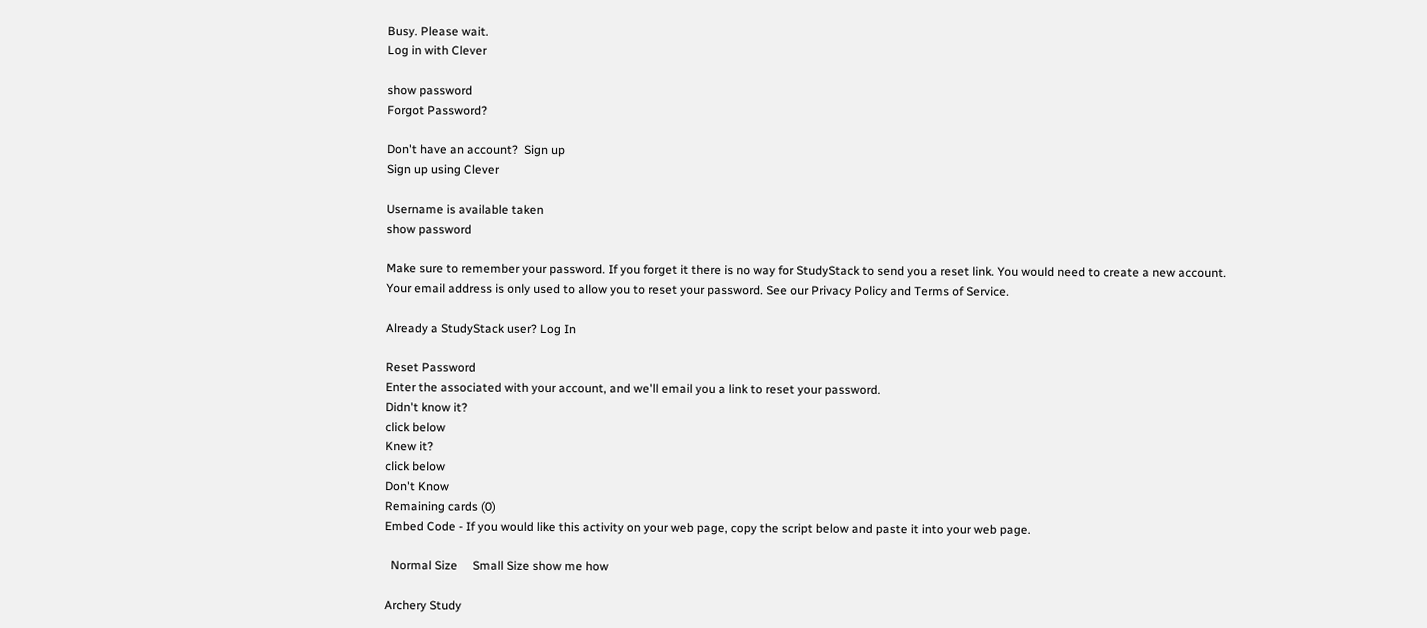Busy. Please wait.
Log in with Clever

show password
Forgot Password?

Don't have an account?  Sign up
Sign up using Clever

Username is available taken
show password

Make sure to remember your password. If you forget it there is no way for StudyStack to send you a reset link. You would need to create a new account.
Your email address is only used to allow you to reset your password. See our Privacy Policy and Terms of Service.

Already a StudyStack user? Log In

Reset Password
Enter the associated with your account, and we'll email you a link to reset your password.
Didn't know it?
click below
Knew it?
click below
Don't Know
Remaining cards (0)
Embed Code - If you would like this activity on your web page, copy the script below and paste it into your web page.

  Normal Size     Small Size show me how

Archery Study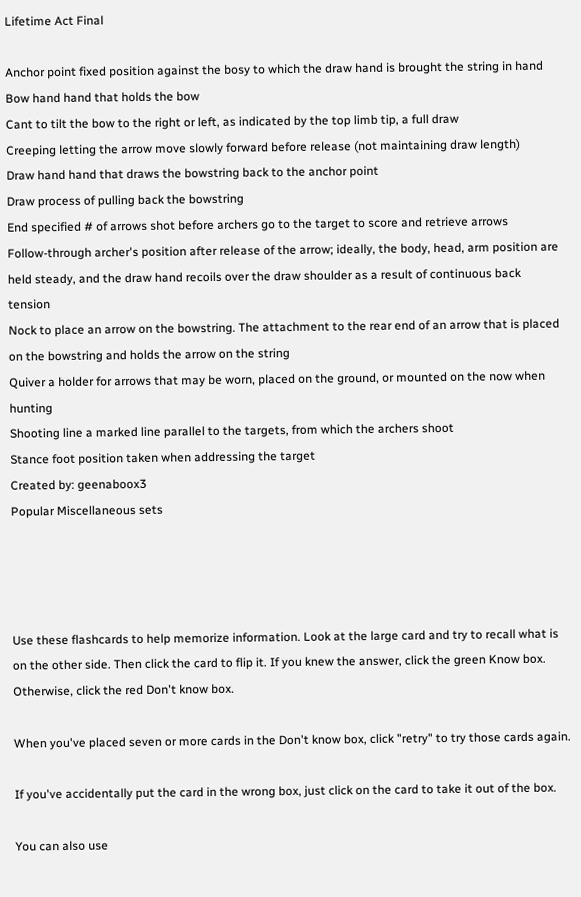Lifetime Act Final

Anchor point fixed position against the bosy to which the draw hand is brought the string in hand
Bow hand hand that holds the bow
Cant to tilt the bow to the right or left, as indicated by the top limb tip, a full draw
Creeping letting the arrow move slowly forward before release (not maintaining draw length)
Draw hand hand that draws the bowstring back to the anchor point
Draw process of pulling back the bowstring
End specified # of arrows shot before archers go to the target to score and retrieve arrows
Follow-through archer's position after release of the arrow; ideally, the body, head, arm position are held steady, and the draw hand recoils over the draw shoulder as a result of continuous back tension
Nock to place an arrow on the bowstring. The attachment to the rear end of an arrow that is placed on the bowstring and holds the arrow on the string
Quiver a holder for arrows that may be worn, placed on the ground, or mounted on the now when hunting
Shooting line a marked line parallel to the targets, from which the archers shoot
Stance foot position taken when addressing the target
Created by: geenaboox3
Popular Miscellaneous sets




Use these flashcards to help memorize information. Look at the large card and try to recall what is on the other side. Then click the card to flip it. If you knew the answer, click the green Know box. Otherwise, click the red Don't know box.

When you've placed seven or more cards in the Don't know box, click "retry" to try those cards again.

If you've accidentally put the card in the wrong box, just click on the card to take it out of the box.

You can also use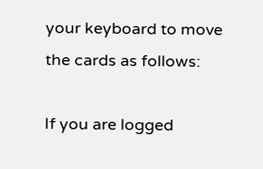your keyboard to move the cards as follows:

If you are logged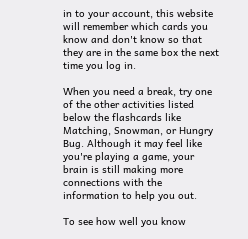in to your account, this website will remember which cards you know and don't know so that they are in the same box the next time you log in.

When you need a break, try one of the other activities listed below the flashcards like Matching, Snowman, or Hungry Bug. Although it may feel like you're playing a game, your brain is still making more connections with the information to help you out.

To see how well you know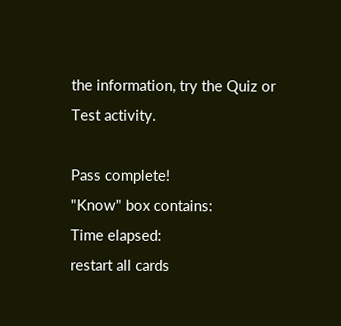the information, try the Quiz or Test activity.

Pass complete!
"Know" box contains:
Time elapsed:
restart all cards